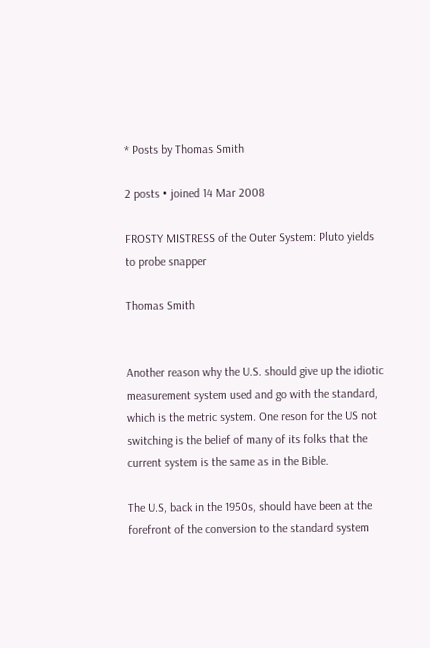* Posts by Thomas Smith

2 posts • joined 14 Mar 2008

FROSTY MISTRESS of the Outer System: Pluto yields to probe snapper

Thomas Smith


Another reason why the U.S. should give up the idiotic measurement system used and go with the standard, which is the metric system. One reson for the US not switching is the belief of many of its folks that the current system is the same as in the Bible.

The U.S, back in the 1950s, should have been at the forefront of the conversion to the standard system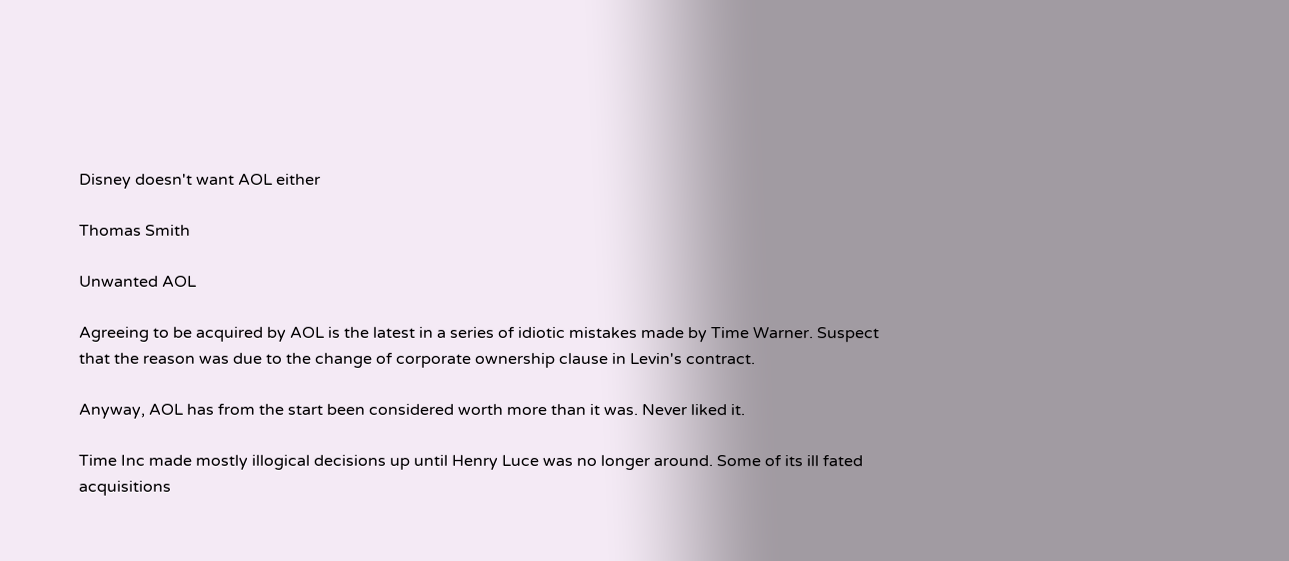Disney doesn't want AOL either

Thomas Smith

Unwanted AOL

Agreeing to be acquired by AOL is the latest in a series of idiotic mistakes made by Time Warner. Suspect that the reason was due to the change of corporate ownership clause in Levin's contract.

Anyway, AOL has from the start been considered worth more than it was. Never liked it.

Time Inc made mostly illogical decisions up until Henry Luce was no longer around. Some of its ill fated acquisitions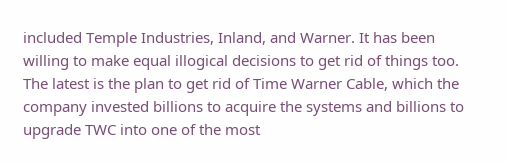included Temple Industries, Inland, and Warner. It has been willing to make equal illogical decisions to get rid of things too. The latest is the plan to get rid of Time Warner Cable, which the company invested billions to acquire the systems and billions to upgrade TWC into one of the most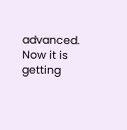advanced. Now it is getting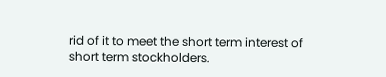rid of it to meet the short term interest of short term stockholders.